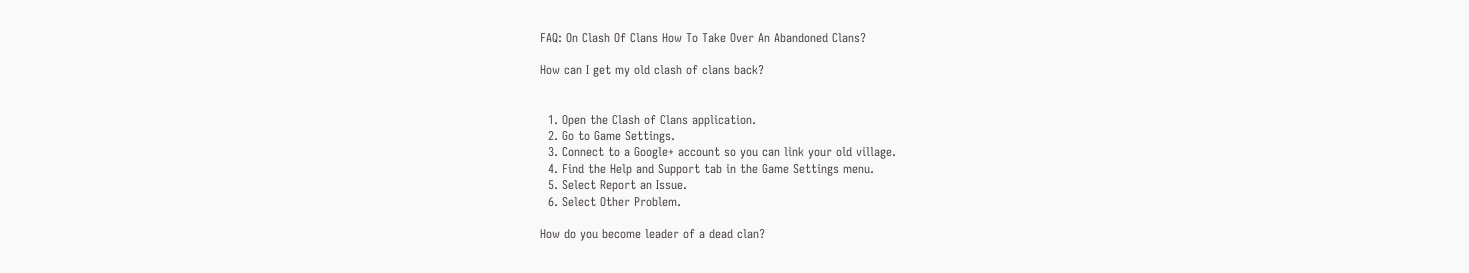FAQ: On Clash Of Clans How To Take Over An Abandoned Clans?

How can I get my old clash of clans back?


  1. Open the Clash of Clans application.
  2. Go to Game Settings.
  3. Connect to a Google+ account so you can link your old village.
  4. Find the Help and Support tab in the Game Settings menu.
  5. Select Report an Issue.
  6. Select Other Problem.

How do you become leader of a dead clan?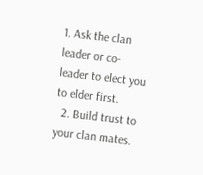1. Ask the clan leader or co- leader to elect you to elder first.
  2. Build trust to your clan mates.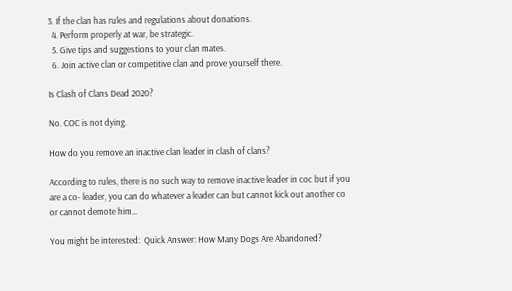3. If the clan has rules and regulations about donations.
  4. Perform properly at war, be strategic.
  5. Give tips and suggestions to your clan mates.
  6. Join active clan or competitive clan and prove yourself there.

Is Clash of Clans Dead 2020?

No. COC is not dying.

How do you remove an inactive clan leader in clash of clans?

According to rules, there is no such way to remove inactive leader in coc but if you are a co- leader, you can do whatever a leader can but cannot kick out another co or cannot demote him…

You might be interested:  Quick Answer: How Many Dogs Are Abandoned?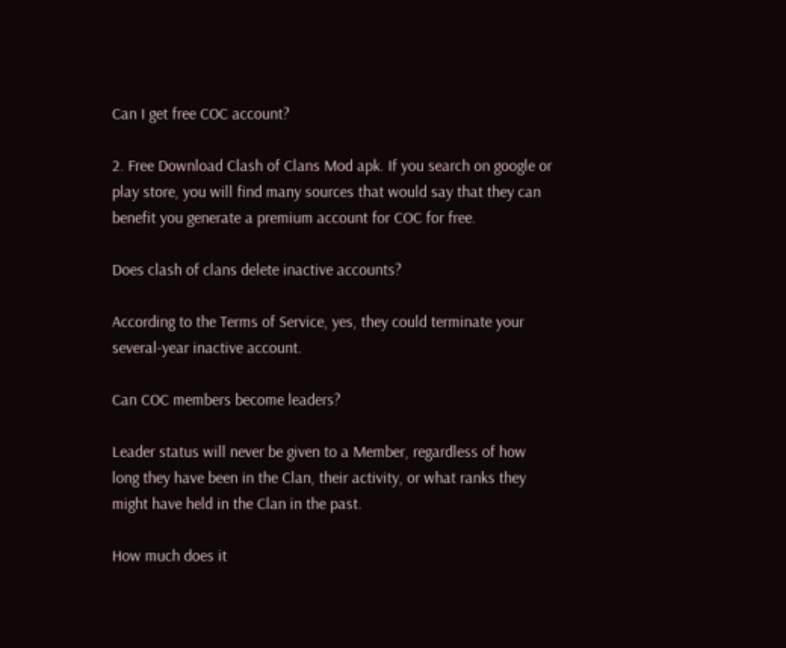Can I get free COC account?

2. Free Download Clash of Clans Mod apk. If you search on google or play store, you will find many sources that would say that they can benefit you generate a premium account for COC for free.

Does clash of clans delete inactive accounts?

According to the Terms of Service, yes, they could terminate your several-year inactive account.

Can COC members become leaders?

Leader status will never be given to a Member, regardless of how long they have been in the Clan, their activity, or what ranks they might have held in the Clan in the past.

How much does it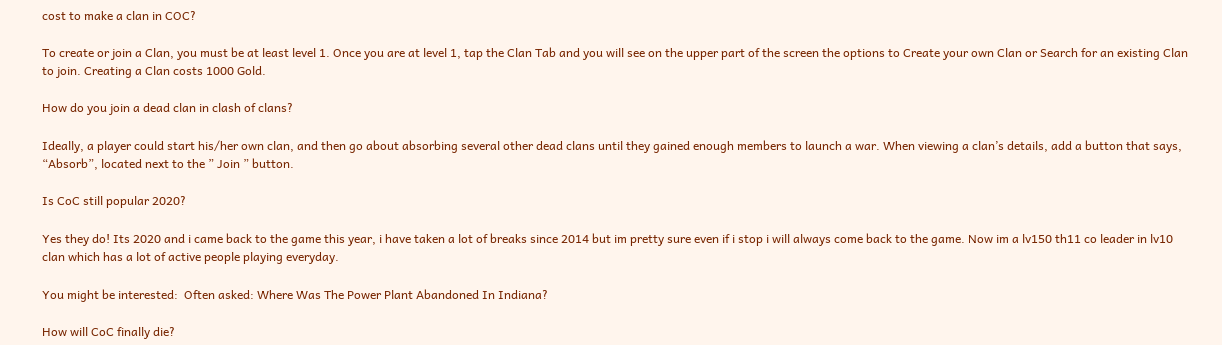cost to make a clan in COC?

To create or join a Clan, you must be at least level 1. Once you are at level 1, tap the Clan Tab and you will see on the upper part of the screen the options to Create your own Clan or Search for an existing Clan to join. Creating a Clan costs 1000 Gold.

How do you join a dead clan in clash of clans?

Ideally, a player could start his/her own clan, and then go about absorbing several other dead clans until they gained enough members to launch a war. When viewing a clan’s details, add a button that says, “Absorb”, located next to the ” Join ” button.

Is CoC still popular 2020?

Yes they do! Its 2020 and i came back to the game this year, i have taken a lot of breaks since 2014 but im pretty sure even if i stop i will always come back to the game. Now im a lv150 th11 co leader in lv10 clan which has a lot of active people playing everyday.

You might be interested:  Often asked: Where Was The Power Plant Abandoned In Indiana?

How will CoC finally die?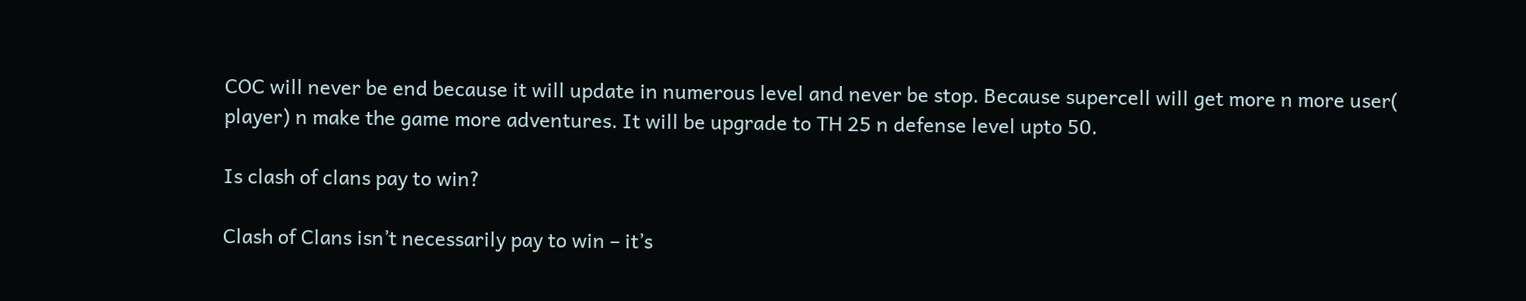COC will never be end because it will update in numerous level and never be stop. Because supercell will get more n more user( player) n make the game more adventures. It will be upgrade to TH 25 n defense level upto 50.

Is clash of clans pay to win?

Clash of Clans isn’t necessarily pay to win – it’s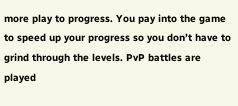more play to progress. You pay into the game to speed up your progress so you don’t have to grind through the levels. PvP battles are played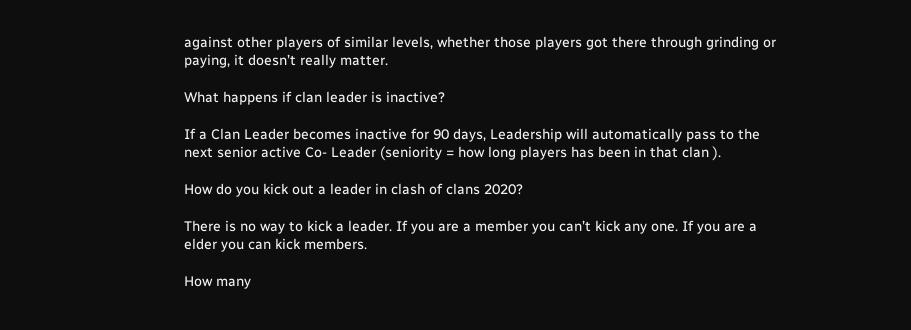against other players of similar levels, whether those players got there through grinding or paying, it doesn’t really matter.

What happens if clan leader is inactive?

If a Clan Leader becomes inactive for 90 days, Leadership will automatically pass to the next senior active Co- Leader (seniority = how long players has been in that clan ).

How do you kick out a leader in clash of clans 2020?

There is no way to kick a leader. If you are a member you can’t kick any one. If you are a elder you can kick members.

How many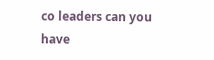co leaders can you have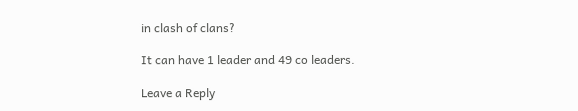in clash of clans?

It can have 1 leader and 49 co leaders.

Leave a Reply